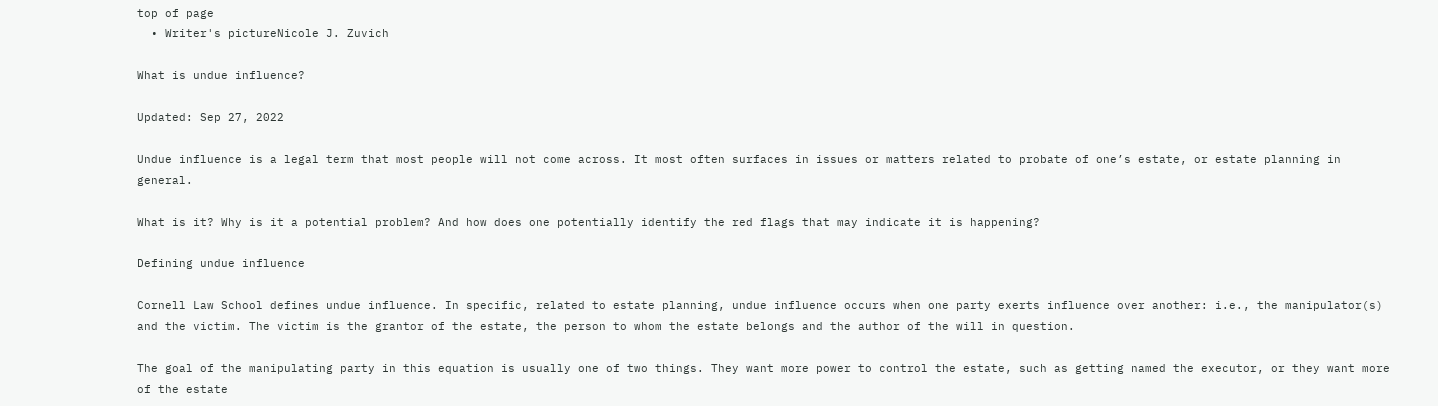top of page
  • Writer's pictureNicole J. Zuvich

What is undue influence?

Updated: Sep 27, 2022

Undue influence is a legal term that most people will not come across. It most often surfaces in issues or matters related to probate of one’s estate, or estate planning in general.

What is it? Why is it a potential problem? And how does one potentially identify the red flags that may indicate it is happening?

Defining undue influence

Cornell Law School defines undue influence. In specific, related to estate planning, undue influence occurs when one party exerts influence over another: i.e., the manipulator(s) and the victim. The victim is the grantor of the estate, the person to whom the estate belongs and the author of the will in question.

The goal of the manipulating party in this equation is usually one of two things. They want more power to control the estate, such as getting named the executor, or they want more of the estate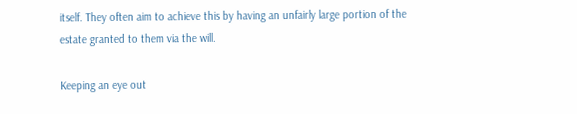itself. They often aim to achieve this by having an unfairly large portion of the estate granted to them via the will.

Keeping an eye out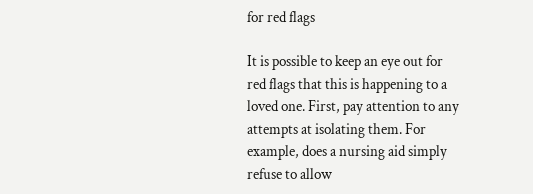for red flags

It is possible to keep an eye out for red flags that this is happening to a loved one. First, pay attention to any attempts at isolating them. For example, does a nursing aid simply refuse to allow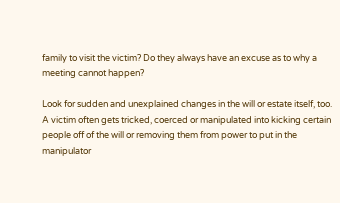family to visit the victim? Do they always have an excuse as to why a meeting cannot happen?

Look for sudden and unexplained changes in the will or estate itself, too. A victim often gets tricked, coerced or manipulated into kicking certain people off of the will or removing them from power to put in the manipulator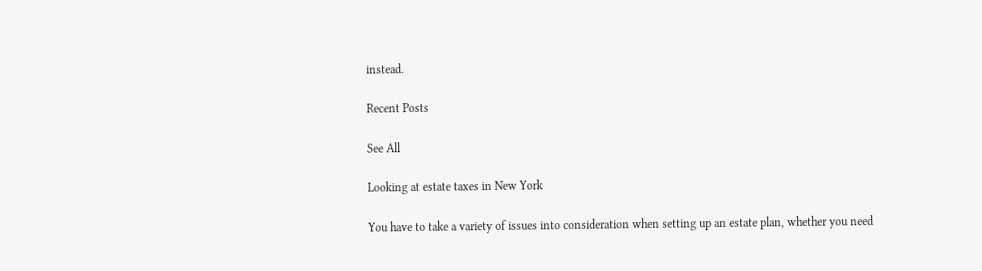instead.

Recent Posts

See All

Looking at estate taxes in New York

You have to take a variety of issues into consideration when setting up an estate plan, whether you need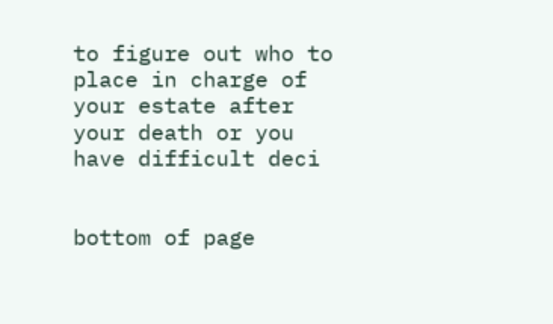to figure out who to place in charge of your estate after your death or you have difficult deci


bottom of page